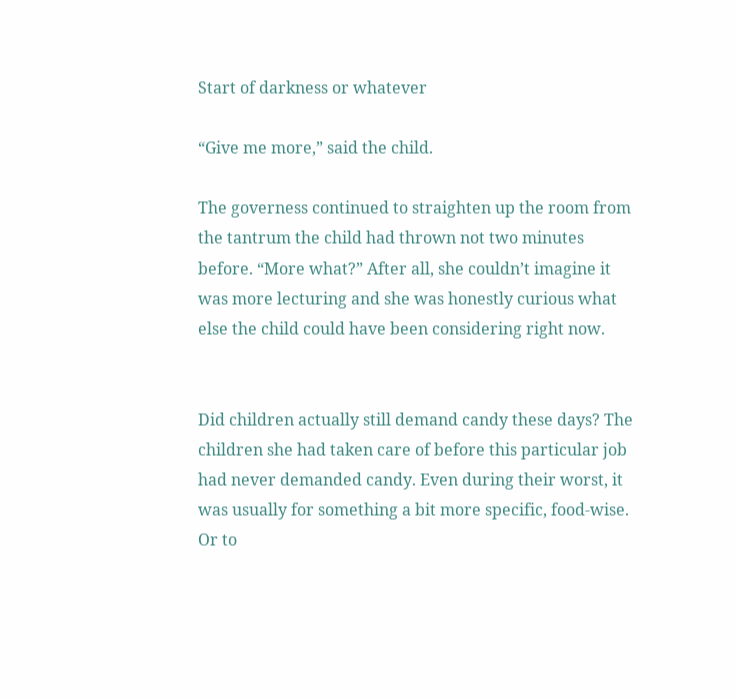Start of darkness or whatever

“Give me more,” said the child.

The governess continued to straighten up the room from the tantrum the child had thrown not two minutes before. “More what?” After all, she couldn’t imagine it was more lecturing and she was honestly curious what else the child could have been considering right now.


Did children actually still demand candy these days? The children she had taken care of before this particular job had never demanded candy. Even during their worst, it was usually for something a bit more specific, food-wise. Or to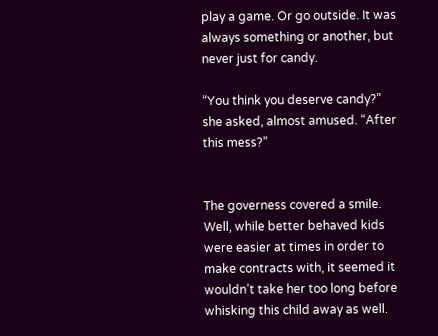play a game. Or go outside. It was always something or another, but never just for candy.

“You think you deserve candy?” she asked, almost amused. “After this mess?”


The governess covered a smile. Well, while better behaved kids were easier at times in order to make contracts with, it seemed it wouldn’t take her too long before whisking this child away as well.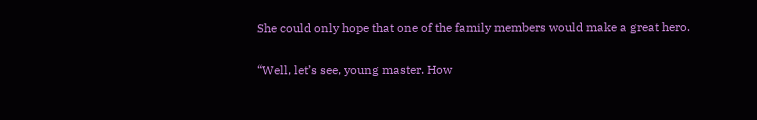She could only hope that one of the family members would make a great hero.

“Well, let’s see, young master. How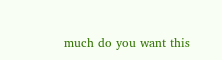much do you want this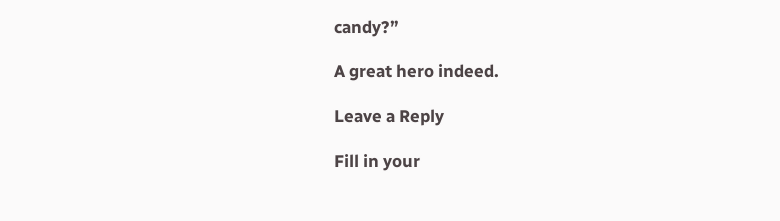candy?”

A great hero indeed.

Leave a Reply

Fill in your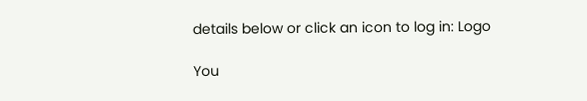details below or click an icon to log in: Logo

You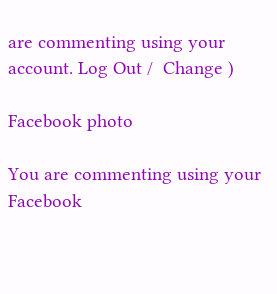are commenting using your account. Log Out /  Change )

Facebook photo

You are commenting using your Facebook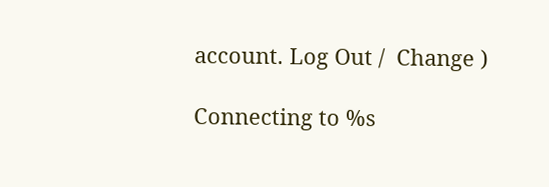account. Log Out /  Change )

Connecting to %s